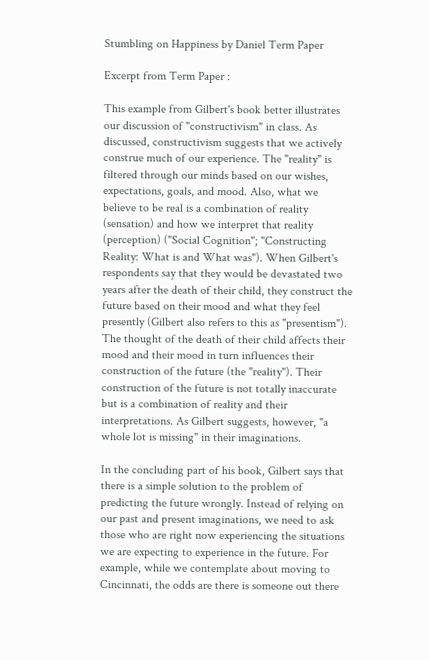Stumbling on Happiness by Daniel Term Paper

Excerpt from Term Paper :

This example from Gilbert's book better illustrates our discussion of "constructivism" in class. As discussed, constructivism suggests that we actively construe much of our experience. The "reality" is filtered through our minds based on our wishes, expectations, goals, and mood. Also, what we believe to be real is a combination of reality (sensation) and how we interpret that reality (perception) ("Social Cognition"; "Constructing Reality: What is and What was"). When Gilbert's respondents say that they would be devastated two years after the death of their child, they construct the future based on their mood and what they feel presently (Gilbert also refers to this as "presentism"). The thought of the death of their child affects their mood and their mood in turn influences their construction of the future (the "reality"). Their construction of the future is not totally inaccurate but is a combination of reality and their interpretations. As Gilbert suggests, however, "a whole lot is missing" in their imaginations.

In the concluding part of his book, Gilbert says that there is a simple solution to the problem of predicting the future wrongly. Instead of relying on our past and present imaginations, we need to ask those who are right now experiencing the situations we are expecting to experience in the future. For example, while we contemplate about moving to Cincinnati, the odds are there is someone out there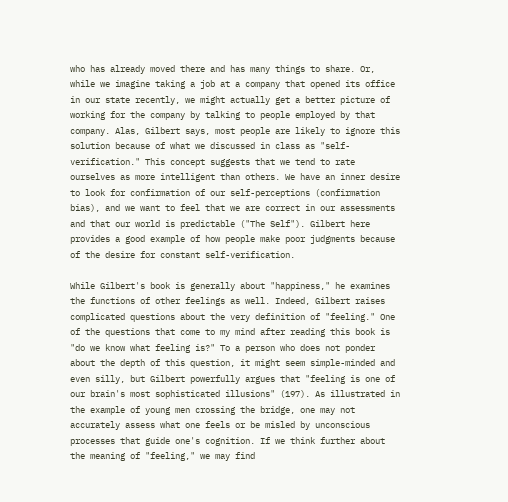who has already moved there and has many things to share. Or, while we imagine taking a job at a company that opened its office in our state recently, we might actually get a better picture of working for the company by talking to people employed by that company. Alas, Gilbert says, most people are likely to ignore this solution because of what we discussed in class as "self-verification." This concept suggests that we tend to rate ourselves as more intelligent than others. We have an inner desire to look for confirmation of our self-perceptions (confirmation bias), and we want to feel that we are correct in our assessments and that our world is predictable ("The Self"). Gilbert here provides a good example of how people make poor judgments because of the desire for constant self-verification.

While Gilbert's book is generally about "happiness," he examines the functions of other feelings as well. Indeed, Gilbert raises complicated questions about the very definition of "feeling." One of the questions that come to my mind after reading this book is "do we know what feeling is?" To a person who does not ponder about the depth of this question, it might seem simple-minded and even silly, but Gilbert powerfully argues that "feeling is one of our brain's most sophisticated illusions" (197). As illustrated in the example of young men crossing the bridge, one may not accurately assess what one feels or be misled by unconscious processes that guide one's cognition. If we think further about the meaning of "feeling," we may find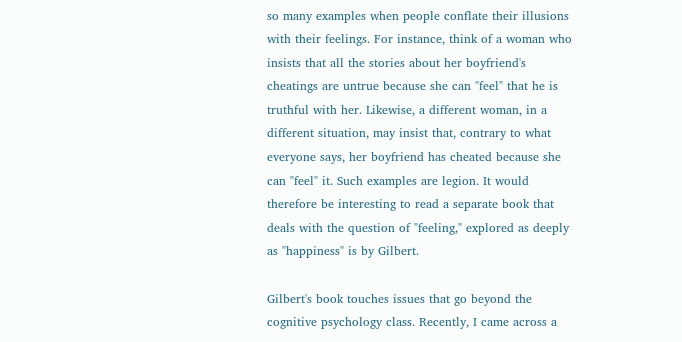so many examples when people conflate their illusions with their feelings. For instance, think of a woman who insists that all the stories about her boyfriend's cheatings are untrue because she can "feel" that he is truthful with her. Likewise, a different woman, in a different situation, may insist that, contrary to what everyone says, her boyfriend has cheated because she can "feel" it. Such examples are legion. It would therefore be interesting to read a separate book that deals with the question of "feeling," explored as deeply as "happiness" is by Gilbert.

Gilbert's book touches issues that go beyond the cognitive psychology class. Recently, I came across a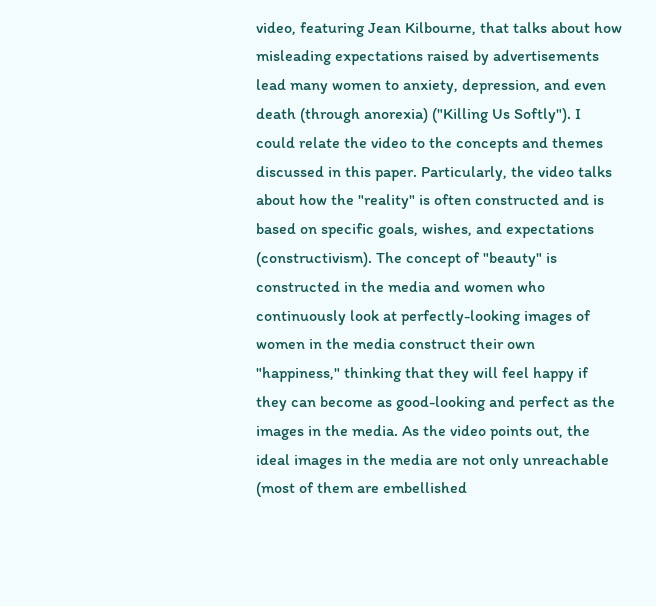video, featuring Jean Kilbourne, that talks about how misleading expectations raised by advertisements lead many women to anxiety, depression, and even death (through anorexia) ("Killing Us Softly"). I could relate the video to the concepts and themes discussed in this paper. Particularly, the video talks about how the "reality" is often constructed and is based on specific goals, wishes, and expectations (constructivism). The concept of "beauty" is constructed in the media and women who continuously look at perfectly-looking images of women in the media construct their own "happiness," thinking that they will feel happy if they can become as good-looking and perfect as the images in the media. As the video points out, the ideal images in the media are not only unreachable (most of them are embellished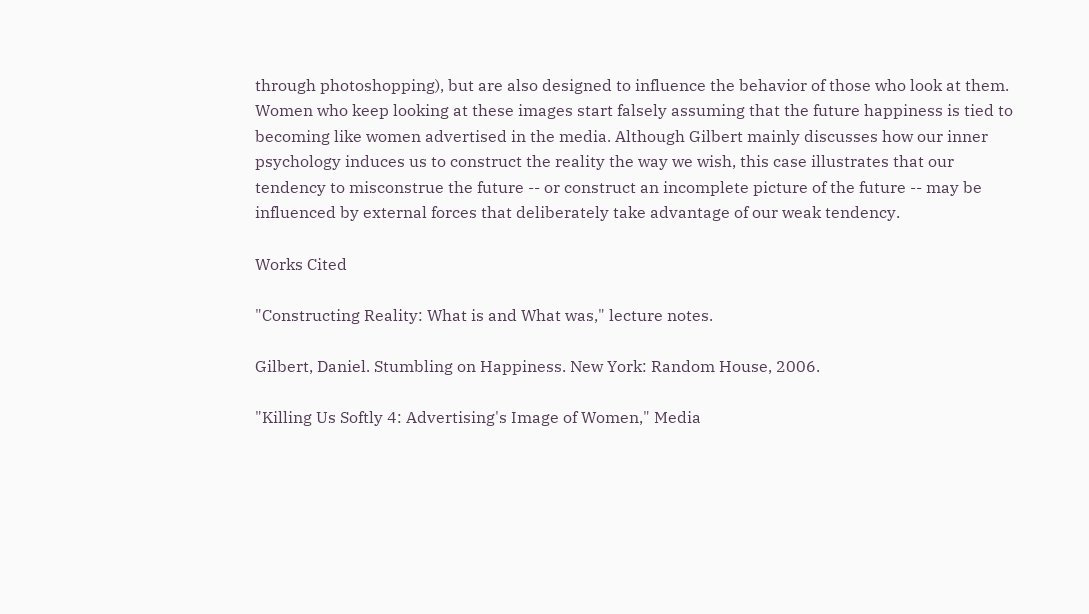through photoshopping), but are also designed to influence the behavior of those who look at them. Women who keep looking at these images start falsely assuming that the future happiness is tied to becoming like women advertised in the media. Although Gilbert mainly discusses how our inner psychology induces us to construct the reality the way we wish, this case illustrates that our tendency to misconstrue the future -- or construct an incomplete picture of the future -- may be influenced by external forces that deliberately take advantage of our weak tendency.

Works Cited

"Constructing Reality: What is and What was," lecture notes.

Gilbert, Daniel. Stumbling on Happiness. New York: Random House, 2006.

"Killing Us Softly 4: Advertising's Image of Women," Media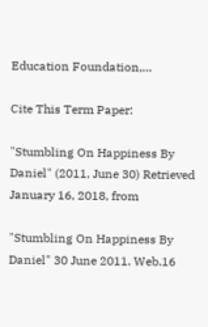Education Foundation,…

Cite This Term Paper:

"Stumbling On Happiness By Daniel" (2011, June 30) Retrieved January 16, 2018, from

"Stumbling On Happiness By Daniel" 30 June 2011. Web.16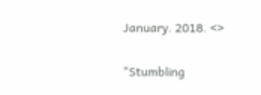January. 2018. <>

"Stumbling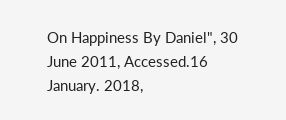On Happiness By Daniel", 30 June 2011, Accessed.16 January. 2018,